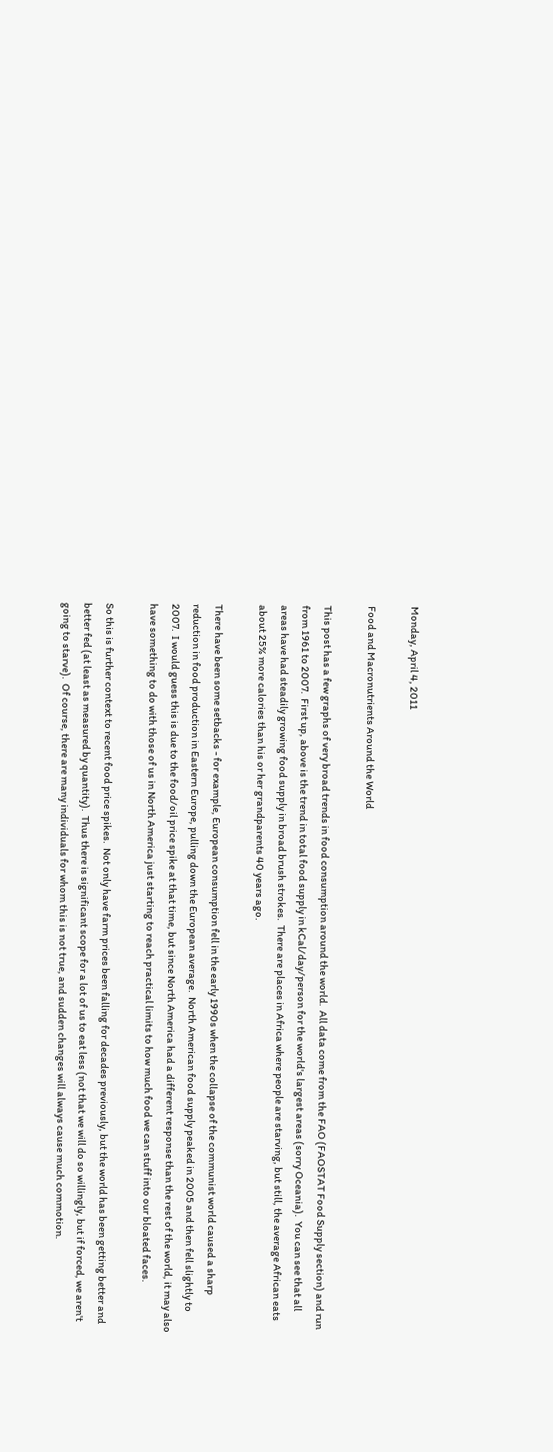Monday, April 4, 2011

Food and Macronutrients Around the World

This post has a few graphs of very broad trends in food consumption around the world.  All data come from the FAO (FAOSTAT Food Supply section) and run from 1961 to 2007.  First up, above is the trend in total food supply in kCal/day/person for the world's largest areas (sorry Oceania).  You can see that all areas have had steadily growing food supply in broad brush strokes.  There are places in Africa where people are starving, but still, the average African eats about 25% more calories than his or her grandparents 40 years ago.

There have been some setbacks - for example, European consumption fell in the early 1990s when the collapse of the communist world caused a sharp reduction in food production in Eastern Europe, pulling down the European average.  North American food supply peaked in 2005 and then fell slightly to 2007.  I would guess this is due to the food/oil price spike at that time, but since North America had a different response than the rest of the world, it may also have something to do with those of us in North America just starting to reach practical limits to how much food we can stuff into our bloated faces.

So this is further context to recent food price spikes.  Not only have farm prices been falling for decades previously, but the world has been getting better and better fed (at least as measured by quantity).  Thus there is significant scope for a lot of us to eat less (not that we will do so willingly, but if forced, we aren't going to starve).  Of course, there are many individuals for whom this is not true, and sudden changes will always cause much commotion.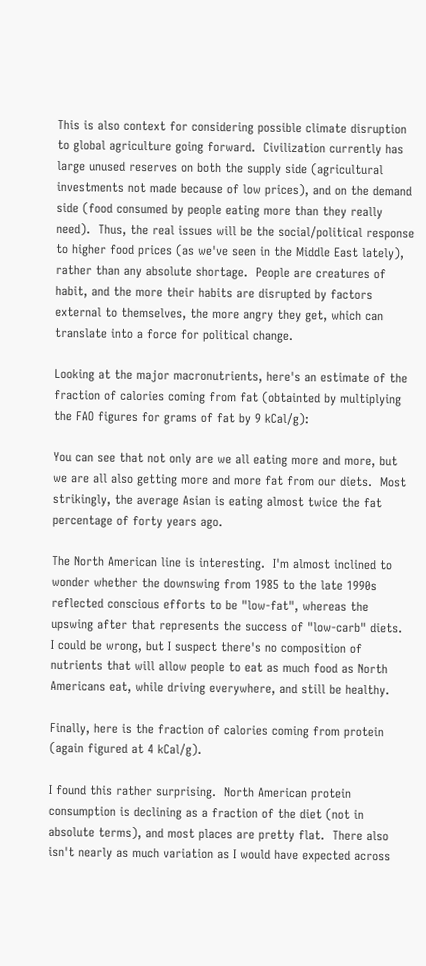This is also context for considering possible climate disruption to global agriculture going forward.  Civilization currently has large unused reserves on both the supply side (agricultural investments not made because of low prices), and on the demand side (food consumed by people eating more than they really need).  Thus, the real issues will be the social/political response to higher food prices (as we've seen in the Middle East lately), rather than any absolute shortage.  People are creatures of habit, and the more their habits are disrupted by factors external to themselves, the more angry they get, which can translate into a force for political change.

Looking at the major macronutrients, here's an estimate of the fraction of calories coming from fat (obtainted by multiplying the FAO figures for grams of fat by 9 kCal/g):

You can see that not only are we all eating more and more, but we are all also getting more and more fat from our diets.  Most strikingly, the average Asian is eating almost twice the fat percentage of forty years ago.

The North American line is interesting.  I'm almost inclined to wonder whether the downswing from 1985 to the late 1990s reflected conscious efforts to be "low-fat", whereas the upswing after that represents the success of "low-carb" diets.  I could be wrong, but I suspect there's no composition of nutrients that will allow people to eat as much food as North Americans eat, while driving everywhere, and still be healthy.

Finally, here is the fraction of calories coming from protein (again figured at 4 kCal/g).

I found this rather surprising.  North American protein consumption is declining as a fraction of the diet (not in absolute terms), and most places are pretty flat.  There also isn't nearly as much variation as I would have expected across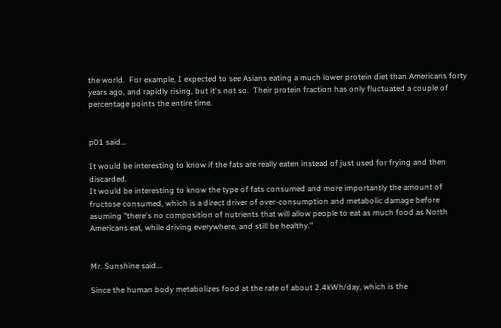the world.  For example, I expected to see Asians eating a much lower protein diet than Americans forty years ago, and rapidly rising, but it's not so.  Their protein fraction has only fluctuated a couple of percentage points the entire time.


p01 said...

It would be interesting to know if the fats are really eaten instead of just used for frying and then discarded.
It would be interesting to know the type of fats consumed and more importantly the amount of fructose consumed, which is a direct driver of over-consumption and metabolic damage before asuming "there's no composition of nutrients that will allow people to eat as much food as North Americans eat, while driving everywhere, and still be healthy."


Mr. Sunshine said...

Since the human body metabolizes food at the rate of about 2.4kWh/day, which is the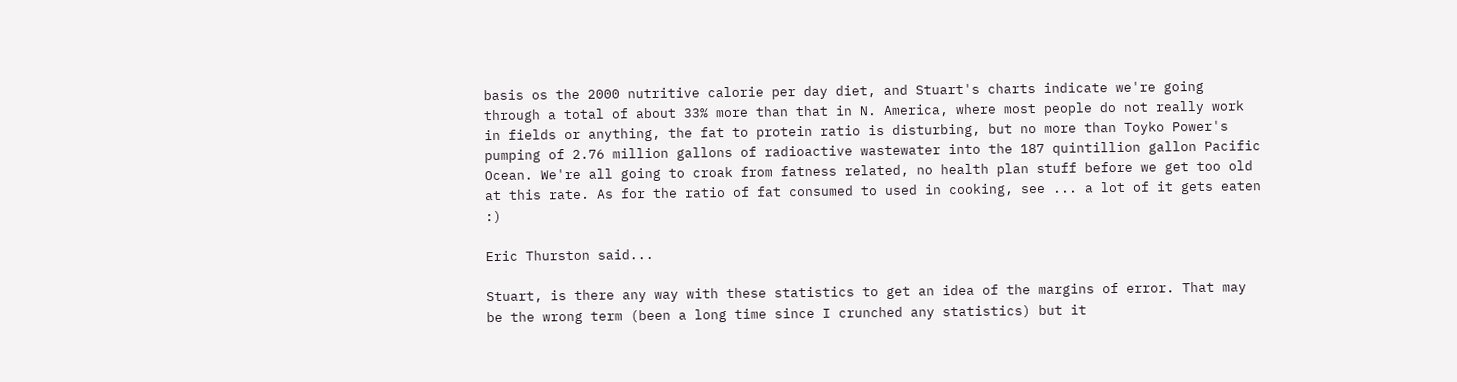basis os the 2000 nutritive calorie per day diet, and Stuart's charts indicate we're going through a total of about 33% more than that in N. America, where most people do not really work in fields or anything, the fat to protein ratio is disturbing, but no more than Toyko Power's pumping of 2.76 million gallons of radioactive wastewater into the 187 quintillion gallon Pacific Ocean. We're all going to croak from fatness related, no health plan stuff before we get too old at this rate. As for the ratio of fat consumed to used in cooking, see ... a lot of it gets eaten :)

Eric Thurston said...

Stuart, is there any way with these statistics to get an idea of the margins of error. That may be the wrong term (been a long time since I crunched any statistics) but it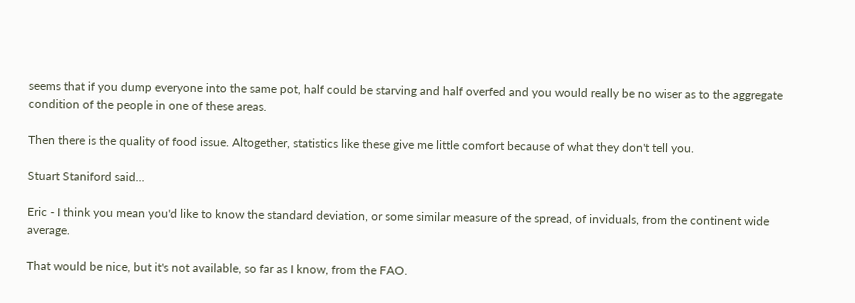seems that if you dump everyone into the same pot, half could be starving and half overfed and you would really be no wiser as to the aggregate condition of the people in one of these areas.

Then there is the quality of food issue. Altogether, statistics like these give me little comfort because of what they don't tell you.

Stuart Staniford said...

Eric - I think you mean you'd like to know the standard deviation, or some similar measure of the spread, of inviduals, from the continent wide average.

That would be nice, but it's not available, so far as I know, from the FAO.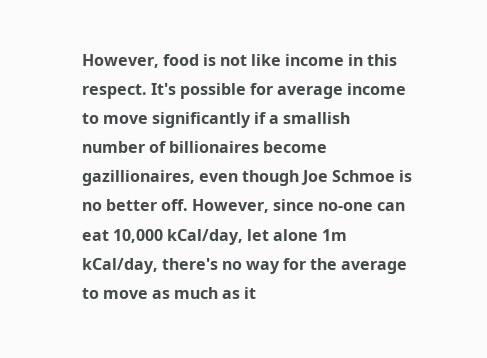However, food is not like income in this respect. It's possible for average income to move significantly if a smallish number of billionaires become gazillionaires, even though Joe Schmoe is no better off. However, since no-one can eat 10,000 kCal/day, let alone 1m kCal/day, there's no way for the average to move as much as it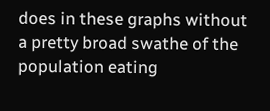does in these graphs without a pretty broad swathe of the population eating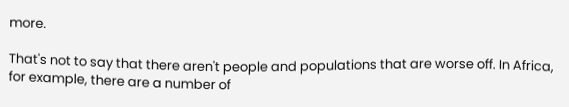more.

That's not to say that there aren't people and populations that are worse off. In Africa, for example, there are a number of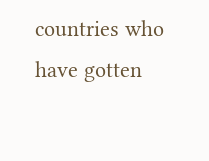countries who have gotten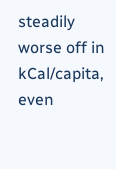steadily worse off in kCal/capita, even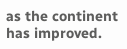as the continent has improved.